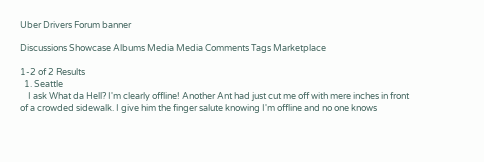Uber Drivers Forum banner

Discussions Showcase Albums Media Media Comments Tags Marketplace

1-2 of 2 Results
  1. Seattle
    I ask What da Hell? I'm clearly offline! Another Ant had just cut me off with mere inches in front of a crowded sidewalk. I give him the finger salute knowing I'm offline and no one knows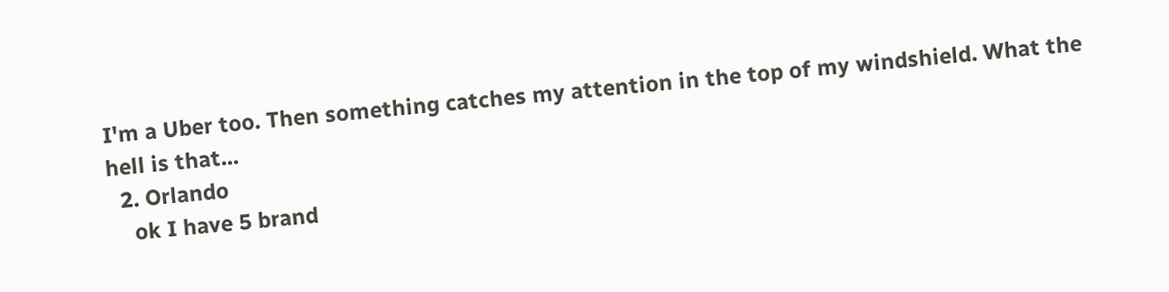I'm a Uber too. Then something catches my attention in the top of my windshield. What the hell is that...
  2. Orlando
    ok I have 5 brand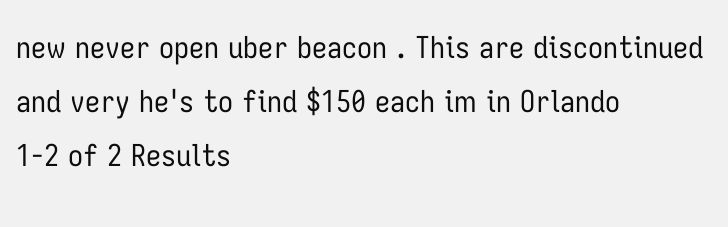new never open uber beacon . This are discontinued and very he's to find $150 each im in Orlando
1-2 of 2 Results